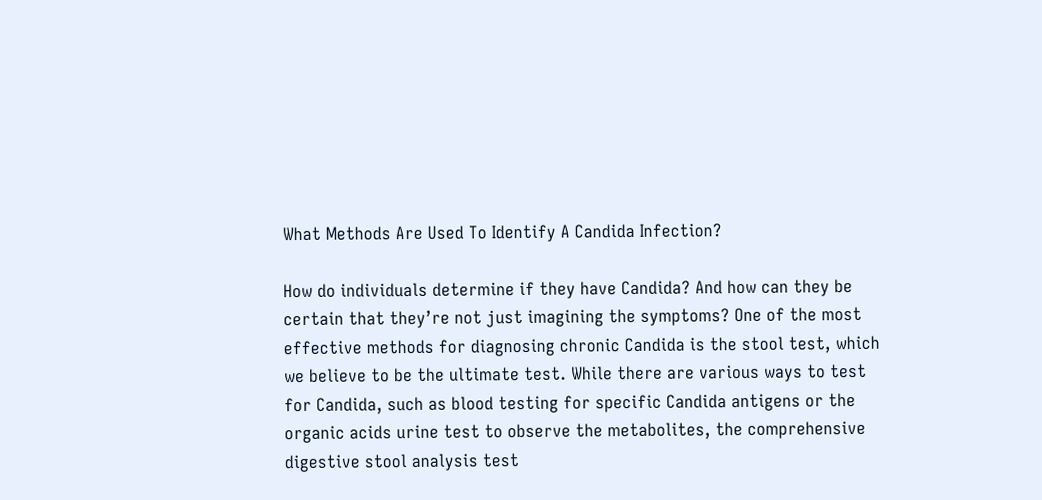What Methods Are Used To Identify A Candida Infection?

How do individuals determine if they have Candida? And how can they be certain that they’re not just imagining the symptoms? One of the most effective methods for diagnosing chronic Candida is the stool test, which we believe to be the ultimate test. While there are various ways to test for Candida, such as blood testing for specific Candida antigens or the organic acids urine test to observe the metabolites, the comprehensive digestive stool analysis test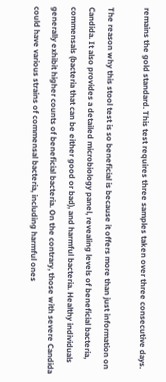remains the gold standard. This test requires three samples taken over three consecutive days.

The reason why this stool test is so beneficial is because it offers more than just information on Candida. It also provides a detailed microbiology panel, revealing levels of beneficial bacteria, commensals (bacteria that can be either good or bad), and harmful bacteria. Healthy individuals generally exhibit higher counts of beneficial bacteria. On the contrary, those with severe Candida could have various strains of commensal bacteria, including harmful ones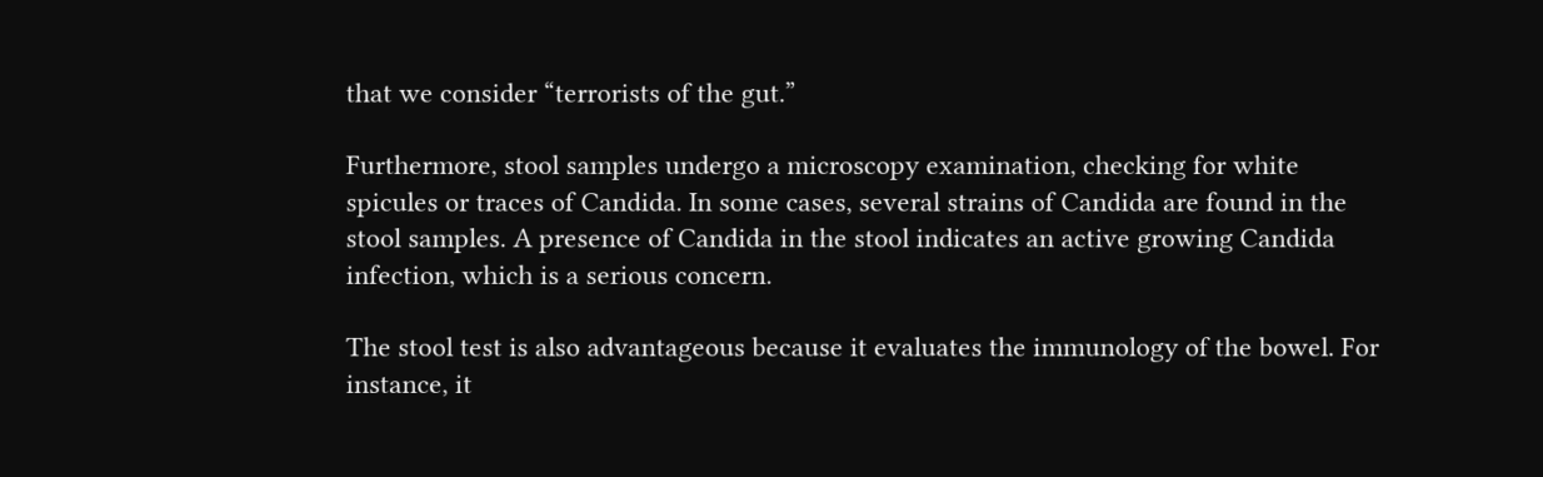that we consider “terrorists of the gut.”

Furthermore, stool samples undergo a microscopy examination, checking for white spicules or traces of Candida. In some cases, several strains of Candida are found in the stool samples. A presence of Candida in the stool indicates an active growing Candida infection, which is a serious concern.

The stool test is also advantageous because it evaluates the immunology of the bowel. For instance, it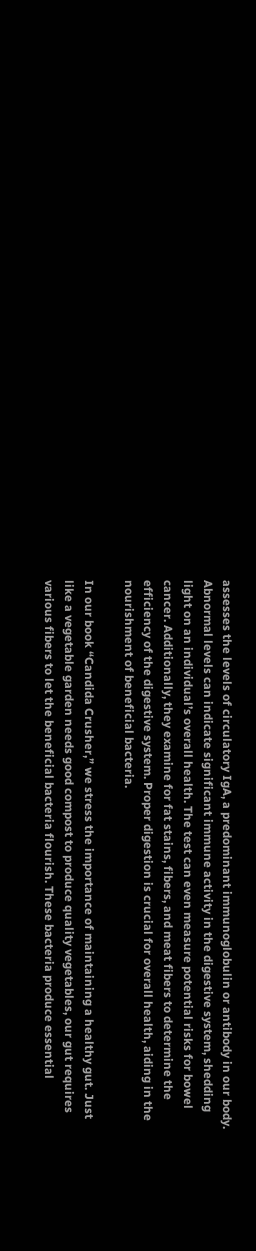assesses the levels of circulatory IgA, a predominant immunoglobulin or antibody in our body. Abnormal levels can indicate significant immune activity in the digestive system, shedding light on an individual’s overall health. The test can even measure potential risks for bowel cancer. Additionally, they examine for fat stains, fibers, and meat fibers to determine the efficiency of the digestive system. Proper digestion is crucial for overall health, aiding in the nourishment of beneficial bacteria.

In our book “Candida Crusher,” we stress the importance of maintaining a healthy gut. Just like a vegetable garden needs good compost to produce quality vegetables, our gut requires various fibers to let the beneficial bacteria flourish. These bacteria produce essential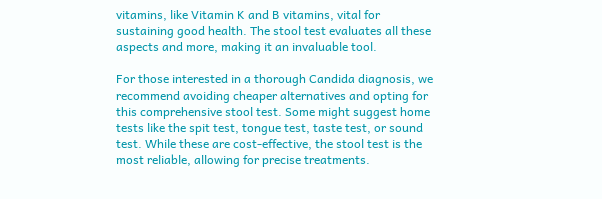vitamins, like Vitamin K and B vitamins, vital for sustaining good health. The stool test evaluates all these aspects and more, making it an invaluable tool.

For those interested in a thorough Candida diagnosis, we recommend avoiding cheaper alternatives and opting for this comprehensive stool test. Some might suggest home tests like the spit test, tongue test, taste test, or sound test. While these are cost-effective, the stool test is the most reliable, allowing for precise treatments.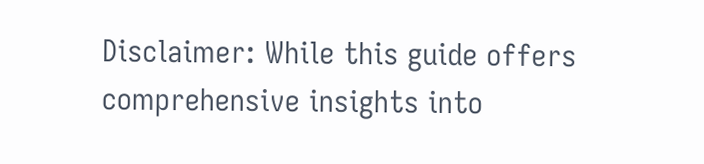Disclaimer: While this guide offers comprehensive insights into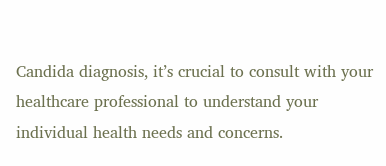Candida diagnosis, it’s crucial to consult with your healthcare professional to understand your individual health needs and concerns.